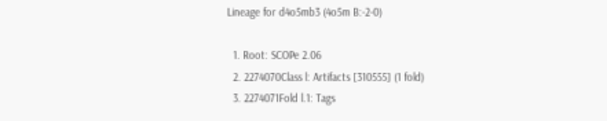Lineage for d4o5mb3 (4o5m B:-2-0)

  1. Root: SCOPe 2.06
  2. 2274070Class l: Artifacts [310555] (1 fold)
  3. 2274071Fold l.1: Tags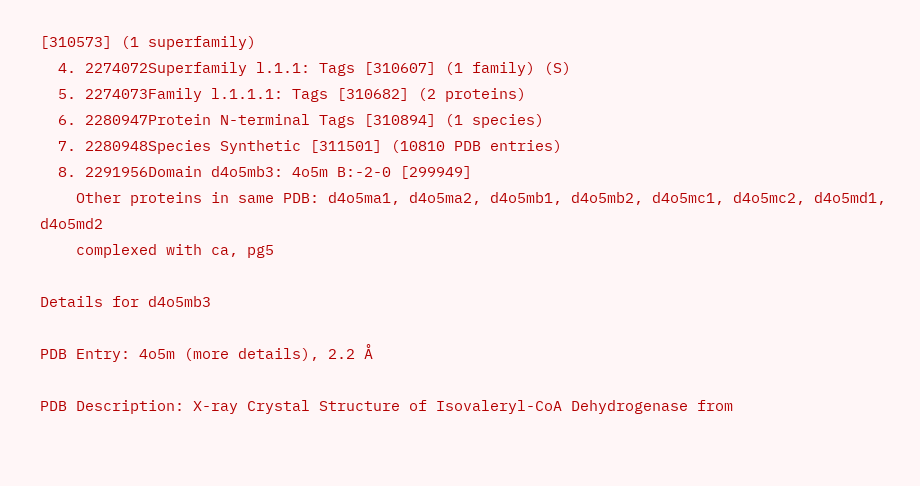[310573] (1 superfamily)
  4. 2274072Superfamily l.1.1: Tags [310607] (1 family) (S)
  5. 2274073Family l.1.1.1: Tags [310682] (2 proteins)
  6. 2280947Protein N-terminal Tags [310894] (1 species)
  7. 2280948Species Synthetic [311501] (10810 PDB entries)
  8. 2291956Domain d4o5mb3: 4o5m B:-2-0 [299949]
    Other proteins in same PDB: d4o5ma1, d4o5ma2, d4o5mb1, d4o5mb2, d4o5mc1, d4o5mc2, d4o5md1, d4o5md2
    complexed with ca, pg5

Details for d4o5mb3

PDB Entry: 4o5m (more details), 2.2 Å

PDB Description: X-ray Crystal Structure of Isovaleryl-CoA Dehydrogenase from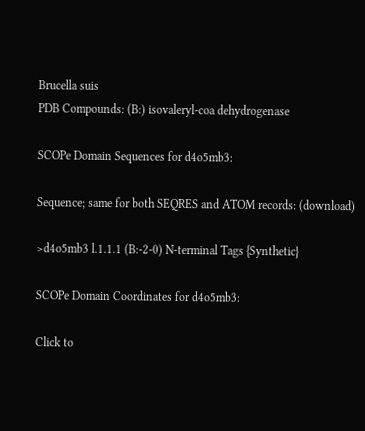Brucella suis
PDB Compounds: (B:) isovaleryl-coa dehydrogenase

SCOPe Domain Sequences for d4o5mb3:

Sequence; same for both SEQRES and ATOM records: (download)

>d4o5mb3 l.1.1.1 (B:-2-0) N-terminal Tags {Synthetic}

SCOPe Domain Coordinates for d4o5mb3:

Click to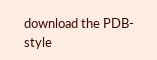download the PDB-style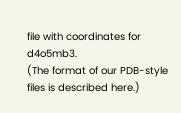file with coordinates for d4o5mb3.
(The format of our PDB-style files is described here.)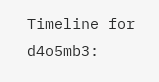Timeline for d4o5mb3: